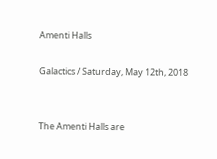Amenti Halls

Galactics / Saturday, May 12th, 2018


The Amenti Halls are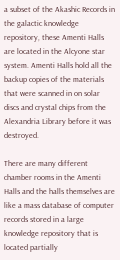a subset of the Akashic Records in the galactic knowledge repository, these Amenti Halls are located in the Alcyone star system. Amenti Halls hold all the backup copies of the materials that were scanned in on solar discs and crystal chips from the Alexandria Library before it was destroyed.

There are many different chamber rooms in the Amenti Halls and the halls themselves are like a mass database of computer records stored in a large knowledge repository that is located partially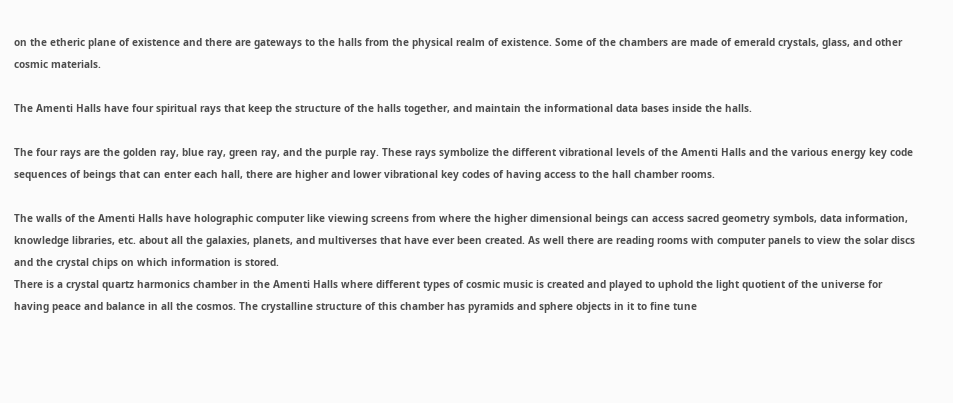on the etheric plane of existence and there are gateways to the halls from the physical realm of existence. Some of the chambers are made of emerald crystals, glass, and other cosmic materials.

The Amenti Halls have four spiritual rays that keep the structure of the halls together, and maintain the informational data bases inside the halls.

The four rays are the golden ray, blue ray, green ray, and the purple ray. These rays symbolize the different vibrational levels of the Amenti Halls and the various energy key code sequences of beings that can enter each hall, there are higher and lower vibrational key codes of having access to the hall chamber rooms.

The walls of the Amenti Halls have holographic computer like viewing screens from where the higher dimensional beings can access sacred geometry symbols, data information, knowledge libraries, etc. about all the galaxies, planets, and multiverses that have ever been created. As well there are reading rooms with computer panels to view the solar discs and the crystal chips on which information is stored.
There is a crystal quartz harmonics chamber in the Amenti Halls where different types of cosmic music is created and played to uphold the light quotient of the universe for having peace and balance in all the cosmos. The crystalline structure of this chamber has pyramids and sphere objects in it to fine tune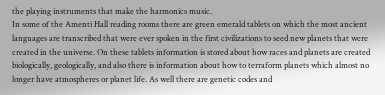the playing instruments that make the harmonics music.
In some of the Amenti Hall reading rooms there are green emerald tablets on which the most ancient languages are transcribed that were ever spoken in the first civilizations to seed new planets that were created in the universe. On these tablets information is stored about how races and planets are created biologically, geologically, and also there is information about how to terraform planets which almost no longer have atmospheres or planet life. As well there are genetic codes and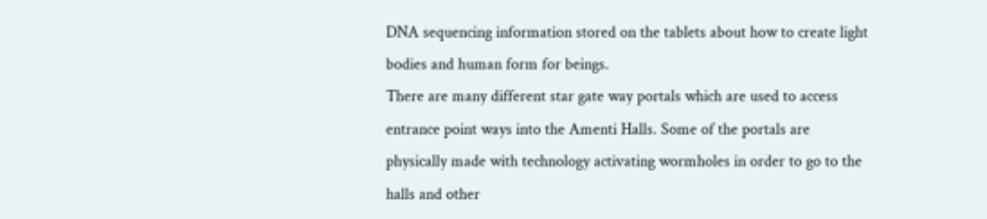DNA sequencing information stored on the tablets about how to create light bodies and human form for beings.
There are many different star gate way portals which are used to access entrance point ways into the Amenti Halls. Some of the portals are physically made with technology activating wormholes in order to go to the halls and other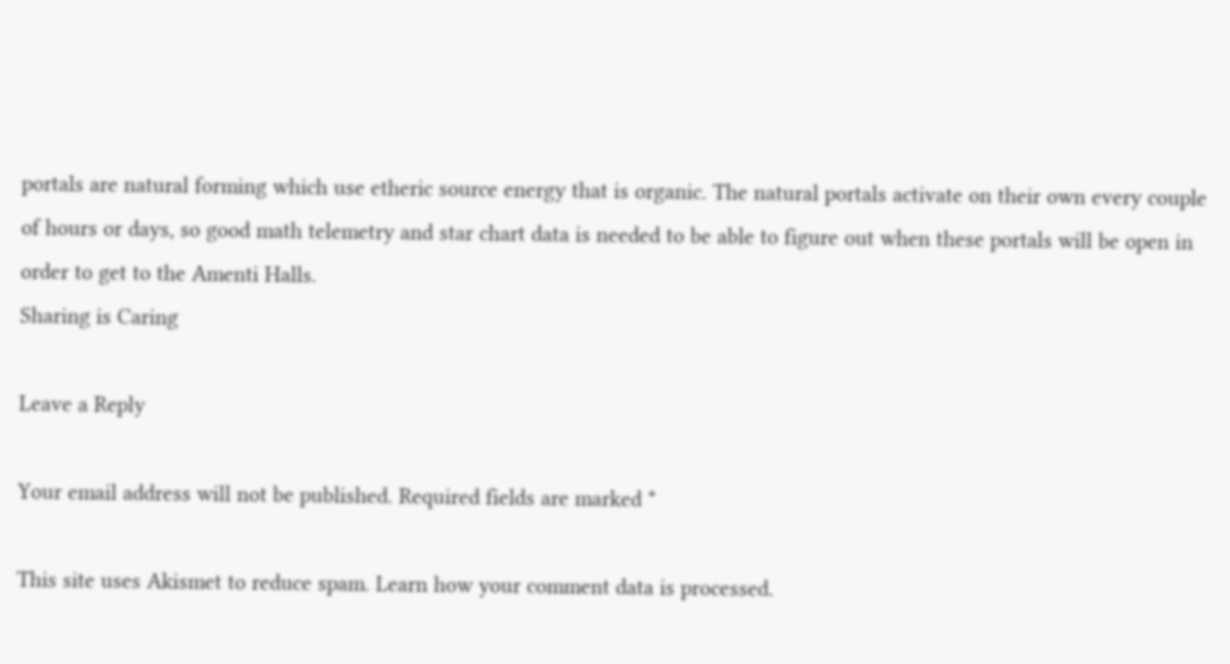portals are natural forming which use etheric source energy that is organic. The natural portals activate on their own every couple of hours or days, so good math telemetry and star chart data is needed to be able to figure out when these portals will be open in order to get to the Amenti Halls.
Sharing is Caring

Leave a Reply

Your email address will not be published. Required fields are marked *

This site uses Akismet to reduce spam. Learn how your comment data is processed.